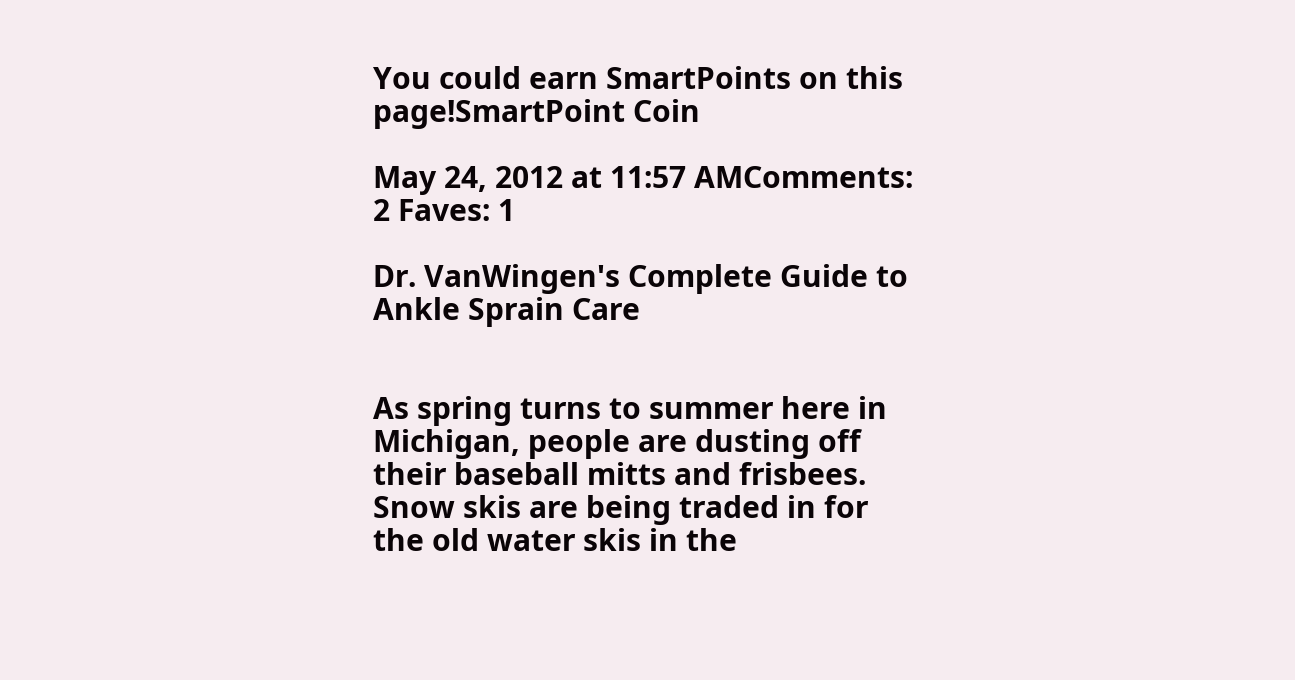You could earn SmartPoints on this page!SmartPoint Coin

May 24, 2012 at 11:57 AMComments: 2 Faves: 1

Dr. VanWingen's Complete Guide to Ankle Sprain Care


As spring turns to summer here in Michigan, people are dusting off their baseball mitts and frisbees. Snow skis are being traded in for the old water skis in the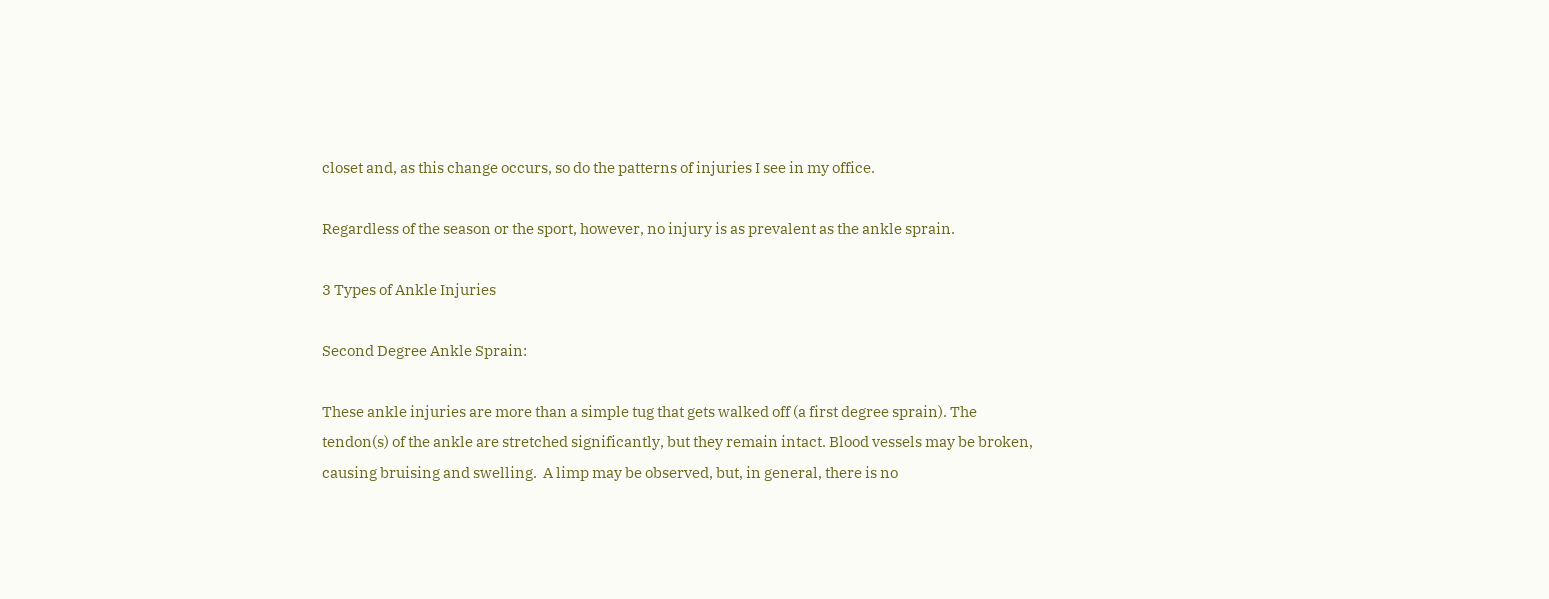closet and, as this change occurs, so do the patterns of injuries I see in my office.

Regardless of the season or the sport, however, no injury is as prevalent as the ankle sprain.

3 Types of Ankle Injuries

Second Degree Ankle Sprain:

These ankle injuries are more than a simple tug that gets walked off (a first degree sprain). The tendon(s) of the ankle are stretched significantly, but they remain intact. Blood vessels may be broken, causing bruising and swelling.  A limp may be observed, but, in general, there is no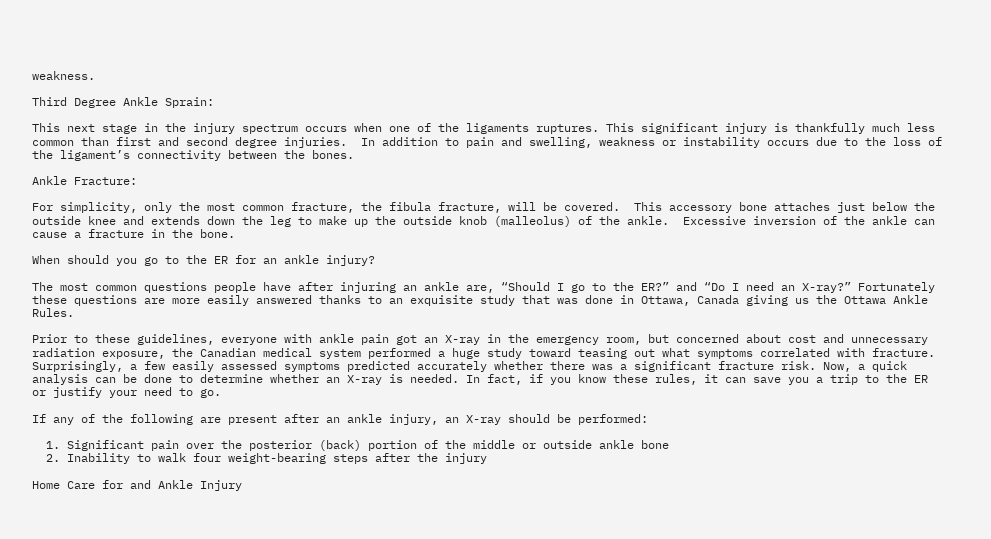weakness.

Third Degree Ankle Sprain:

This next stage in the injury spectrum occurs when one of the ligaments ruptures. This significant injury is thankfully much less common than first and second degree injuries.  In addition to pain and swelling, weakness or instability occurs due to the loss of the ligament’s connectivity between the bones.

Ankle Fracture:

For simplicity, only the most common fracture, the fibula fracture, will be covered.  This accessory bone attaches just below the outside knee and extends down the leg to make up the outside knob (malleolus) of the ankle.  Excessive inversion of the ankle can cause a fracture in the bone.

When should you go to the ER for an ankle injury?

The most common questions people have after injuring an ankle are, “Should I go to the ER?” and “Do I need an X-ray?” Fortunately these questions are more easily answered thanks to an exquisite study that was done in Ottawa, Canada giving us the Ottawa Ankle Rules.

Prior to these guidelines, everyone with ankle pain got an X-ray in the emergency room, but concerned about cost and unnecessary radiation exposure, the Canadian medical system performed a huge study toward teasing out what symptoms correlated with fracture.  Surprisingly, a few easily assessed symptoms predicted accurately whether there was a significant fracture risk. Now, a quick analysis can be done to determine whether an X-ray is needed. In fact, if you know these rules, it can save you a trip to the ER or justify your need to go.

If any of the following are present after an ankle injury, an X-ray should be performed:

  1. Significant pain over the posterior (back) portion of the middle or outside ankle bone
  2. Inability to walk four weight-bearing steps after the injury

Home Care for and Ankle Injury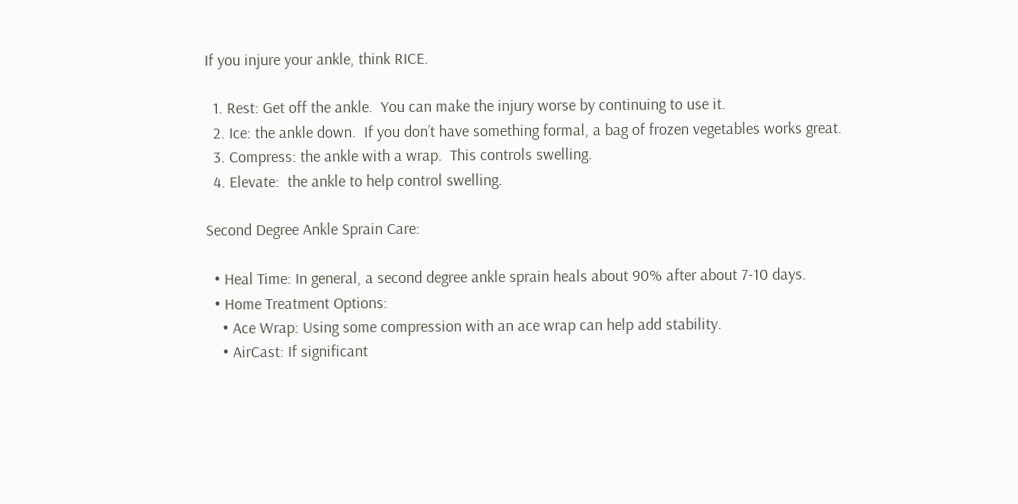If you injure your ankle, think RICE.

  1. Rest: Get off the ankle.  You can make the injury worse by continuing to use it.
  2. Ice: the ankle down.  If you don’t have something formal, a bag of frozen vegetables works great.
  3. Compress: the ankle with a wrap.  This controls swelling.
  4. Elevate:  the ankle to help control swelling.

Second Degree Ankle Sprain Care:

  • Heal Time: In general, a second degree ankle sprain heals about 90% after about 7-10 days.
  • Home Treatment Options:
    • Ace Wrap: Using some compression with an ace wrap can help add stability.
    • AirCast: If significant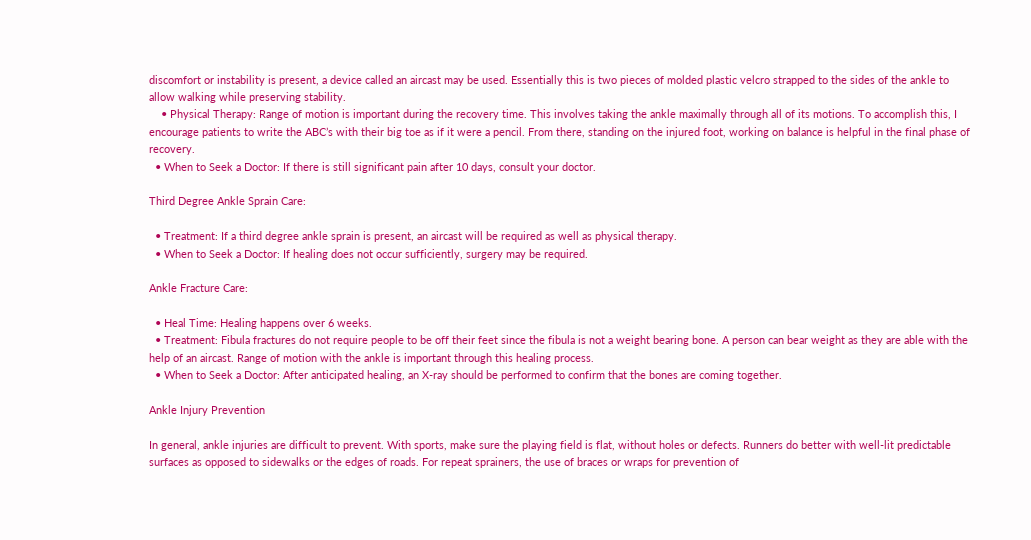discomfort or instability is present, a device called an aircast may be used. Essentially this is two pieces of molded plastic velcro strapped to the sides of the ankle to allow walking while preserving stability.
    • Physical Therapy: Range of motion is important during the recovery time. This involves taking the ankle maximally through all of its motions. To accomplish this, I encourage patients to write the ABC’s with their big toe as if it were a pencil. From there, standing on the injured foot, working on balance is helpful in the final phase of recovery.
  • When to Seek a Doctor: If there is still significant pain after 10 days, consult your doctor.

Third Degree Ankle Sprain Care:

  • Treatment: If a third degree ankle sprain is present, an aircast will be required as well as physical therapy.
  • When to Seek a Doctor: If healing does not occur sufficiently, surgery may be required.

Ankle Fracture Care:

  • Heal Time: Healing happens over 6 weeks.
  • Treatment: Fibula fractures do not require people to be off their feet since the fibula is not a weight bearing bone. A person can bear weight as they are able with the help of an aircast. Range of motion with the ankle is important through this healing process.
  • When to Seek a Doctor: After anticipated healing, an X-ray should be performed to confirm that the bones are coming together.

Ankle Injury Prevention

In general, ankle injuries are difficult to prevent. With sports, make sure the playing field is flat, without holes or defects. Runners do better with well-lit predictable surfaces as opposed to sidewalks or the edges of roads. For repeat sprainers, the use of braces or wraps for prevention of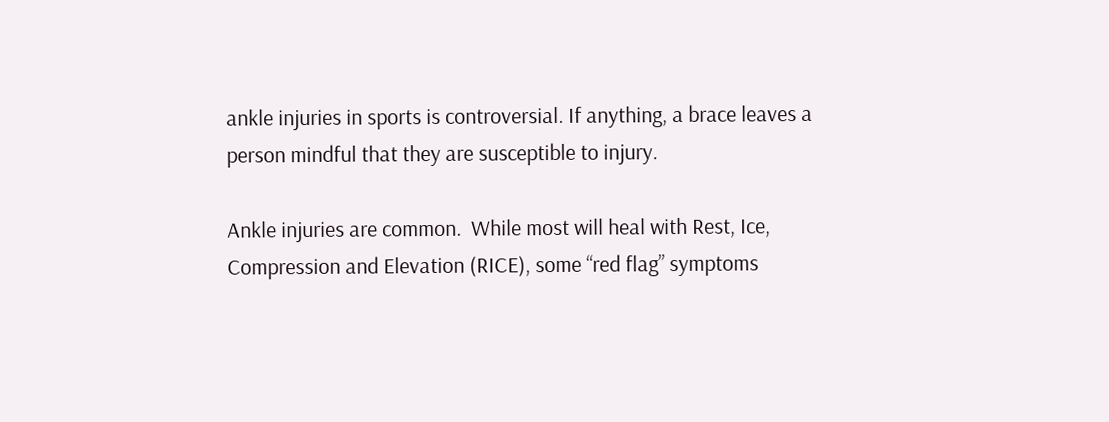ankle injuries in sports is controversial. If anything, a brace leaves a person mindful that they are susceptible to injury.

Ankle injuries are common.  While most will heal with Rest, Ice, Compression and Elevation (RICE), some “red flag” symptoms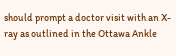should prompt a doctor visit with an X-ray as outlined in the Ottawa Ankle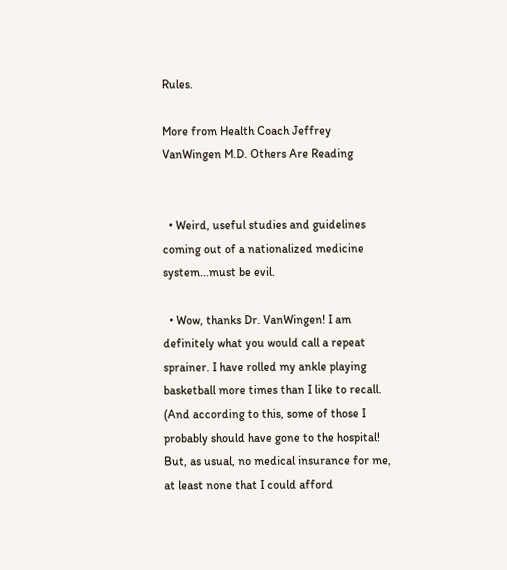Rules.

More from Health Coach Jeffrey VanWingen M.D. Others Are Reading


  • Weird, useful studies and guidelines coming out of a nationalized medicine system...must be evil.

  • Wow, thanks Dr. VanWingen! I am definitely what you would call a repeat sprainer. I have rolled my ankle playing basketball more times than I like to recall. (And according to this, some of those I probably should have gone to the hospital! But, as usual, no medical insurance for me, at least none that I could afford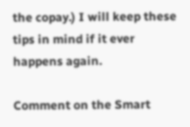the copay.) I will keep these tips in mind if it ever happens again.

Comment on the Smart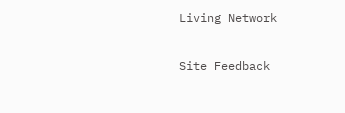Living Network

Site Feedback